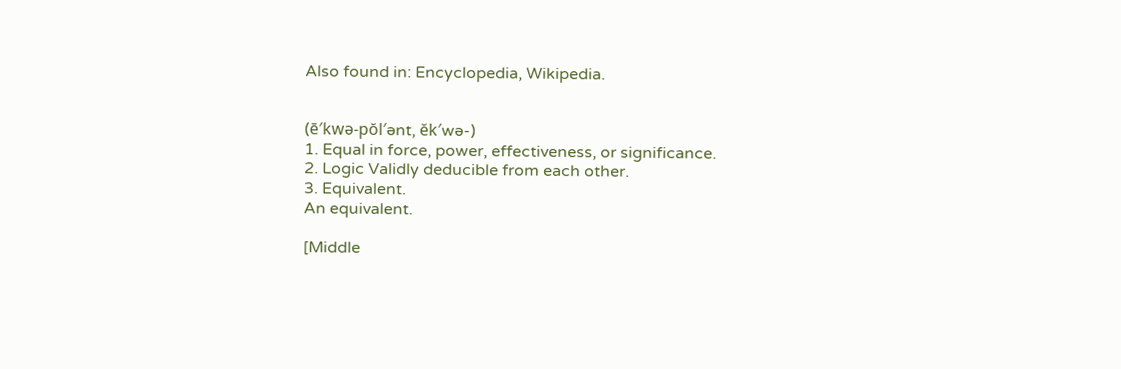Also found in: Encyclopedia, Wikipedia.


(ē′kwə-pŏl′ənt, ĕk′wə-)
1. Equal in force, power, effectiveness, or significance.
2. Logic Validly deducible from each other.
3. Equivalent.
An equivalent.

[Middle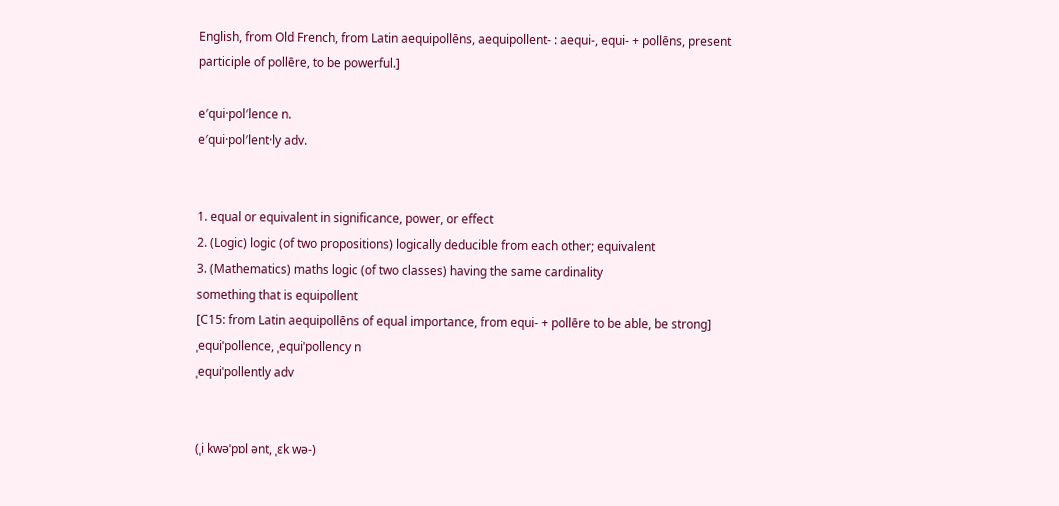English, from Old French, from Latin aequipollēns, aequipollent- : aequi-, equi- + pollēns, present participle of pollēre, to be powerful.]

e′qui·pol′lence n.
e′qui·pol′lent·ly adv.


1. equal or equivalent in significance, power, or effect
2. (Logic) logic (of two propositions) logically deducible from each other; equivalent
3. (Mathematics) maths logic (of two classes) having the same cardinality
something that is equipollent
[C15: from Latin aequipollēns of equal importance, from equi- + pollēre to be able, be strong]
ˌequiˈpollence, ˌequiˈpollency n
ˌequiˈpollently adv


(ˌi kwəˈpɒl ənt, ˌɛk wə-)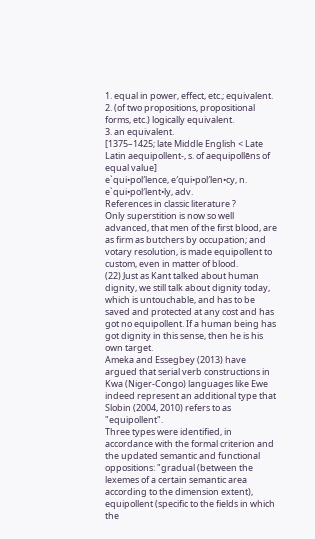1. equal in power, effect, etc.; equivalent.
2. (of two propositions, propositional forms, etc.) logically equivalent.
3. an equivalent.
[1375–1425; late Middle English < Late Latin aequipollent-, s. of aequipollēns of equal value]
e`qui•pol′lence, e′qui•pol′len•cy, n.
e`qui•pol′lent•ly, adv.
References in classic literature ?
Only superstition is now so well advanced, that men of the first blood, are as firm as butchers by occupation; and votary resolution, is made equipollent to custom, even in matter of blood.
(22) Just as Kant talked about human dignity, we still talk about dignity today, which is untouchable, and has to be saved and protected at any cost and has got no equipollent. If a human being has got dignity in this sense, then he is his own target.
Ameka and Essegbey (2013) have argued that serial verb constructions in Kwa (Niger-Congo) languages like Ewe indeed represent an additional type that Slobin (2004, 2010) refers to as "equipollent".
Three types were identified, in accordance with the formal criterion and the updated semantic and functional oppositions: "gradual (between the lexemes of a certain semantic area according to the dimension extent), equipollent (specific to the fields in which the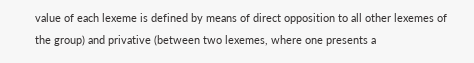value of each lexeme is defined by means of direct opposition to all other lexemes of the group) and privative (between two lexemes, where one presents a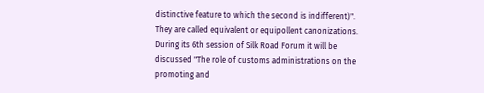distinctive feature to which the second is indifferent)".
They are called equivalent or equipollent canonizations.
During its 6th session of Silk Road Forum it will be discussed "The role of customs administrations on the promoting and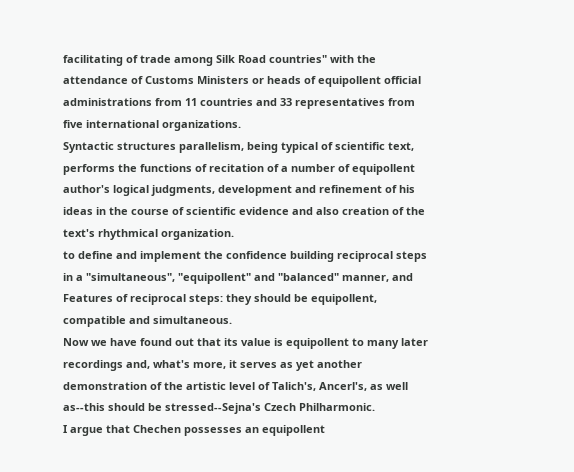facilitating of trade among Silk Road countries" with the attendance of Customs Ministers or heads of equipollent official administrations from 11 countries and 33 representatives from five international organizations.
Syntactic structures parallelism, being typical of scientific text, performs the functions of recitation of a number of equipollent author's logical judgments, development and refinement of his ideas in the course of scientific evidence and also creation of the text's rhythmical organization.
to define and implement the confidence building reciprocal steps in a "simultaneous", "equipollent" and "balanced" manner, and
Features of reciprocal steps: they should be equipollent, compatible and simultaneous.
Now we have found out that its value is equipollent to many later recordings and, what's more, it serves as yet another demonstration of the artistic level of Talich's, Ancerl's, as well as--this should be stressed--Sejna's Czech Philharmonic.
I argue that Chechen possesses an equipollent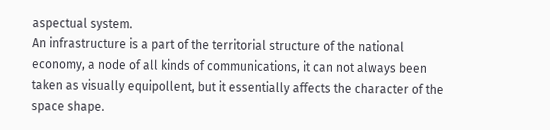aspectual system.
An infrastructure is a part of the territorial structure of the national economy, a node of all kinds of communications, it can not always been taken as visually equipollent, but it essentially affects the character of the space shape.